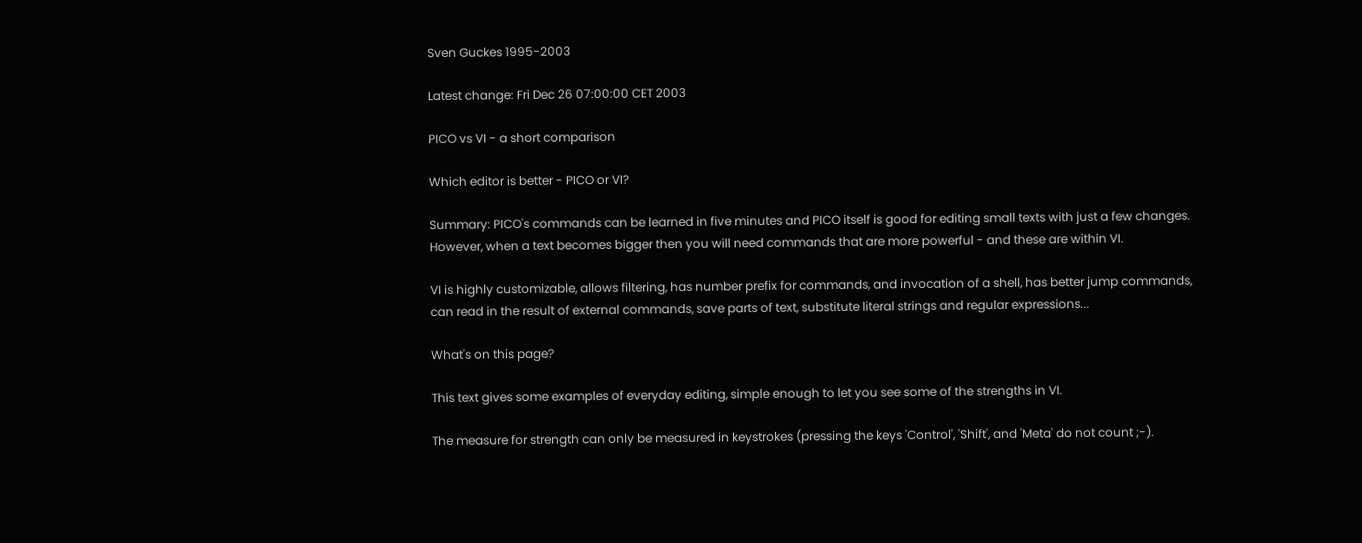Sven Guckes 1995-2003

Latest change: Fri Dec 26 07:00:00 CET 2003

PICO vs VI - a short comparison

Which editor is better - PICO or VI?

Summary: PICO's commands can be learned in five minutes and PICO itself is good for editing small texts with just a few changes. However, when a text becomes bigger then you will need commands that are more powerful - and these are within VI.

VI is highly customizable, allows filtering, has number prefix for commands, and invocation of a shell, has better jump commands, can read in the result of external commands, save parts of text, substitute literal strings and regular expressions...

What's on this page?

This text gives some examples of everyday editing, simple enough to let you see some of the strengths in VI.

The measure for strength can only be measured in keystrokes (pressing the keys 'Control', 'Shift', and 'Meta' do not count ;-).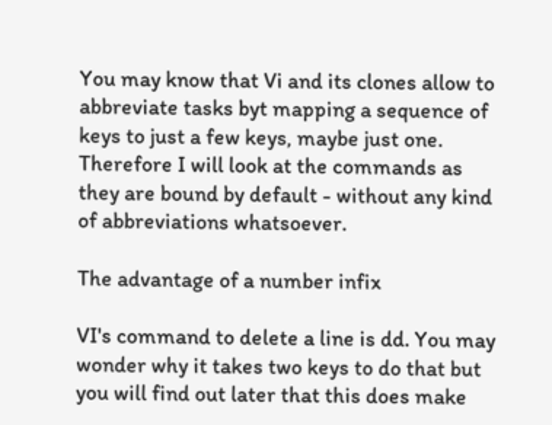You may know that Vi and its clones allow to abbreviate tasks byt mapping a sequence of keys to just a few keys, maybe just one. Therefore I will look at the commands as they are bound by default - without any kind of abbreviations whatsoever.

The advantage of a number infix

VI's command to delete a line is dd. You may wonder why it takes two keys to do that but you will find out later that this does make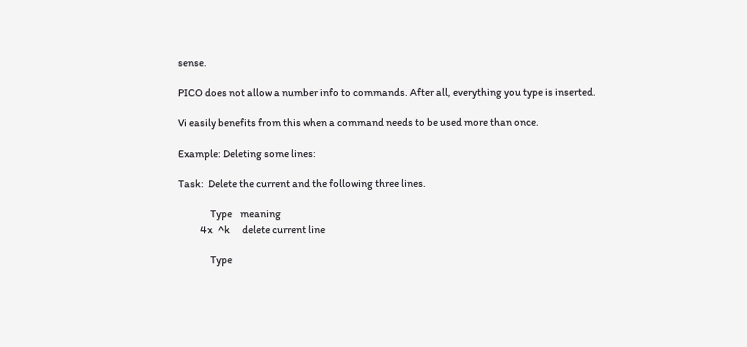sense.

PICO does not allow a number info to commands. After all, everything you type is inserted.

Vi easily benefits from this when a command needs to be used more than once.

Example: Deleting some lines:

Task:  Delete the current and the following three lines.

                Type    meaning
           4x   ^k      delete current line

                Type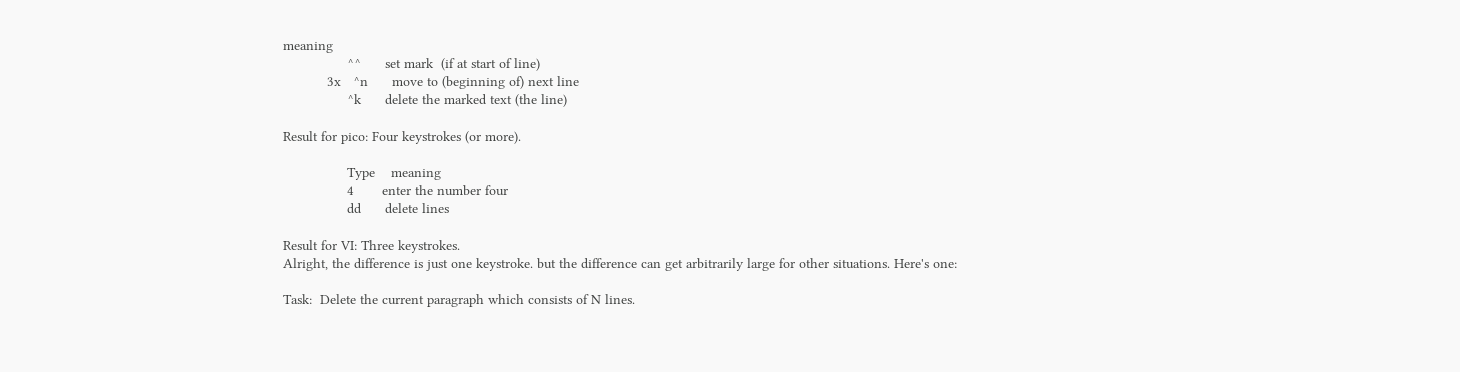meaning
                ^^      set mark  (if at start of line)
           3x   ^n      move to (beginning of) next line
                ^k      delete the marked text (the line)

Result for pico: Four keystrokes (or more).

                Type    meaning
                4       enter the number four
                dd      delete lines

Result for VI: Three keystrokes.
Alright, the difference is just one keystroke. but the difference can get arbitrarily large for other situations. Here's one:

Task:  Delete the current paragraph which consists of N lines.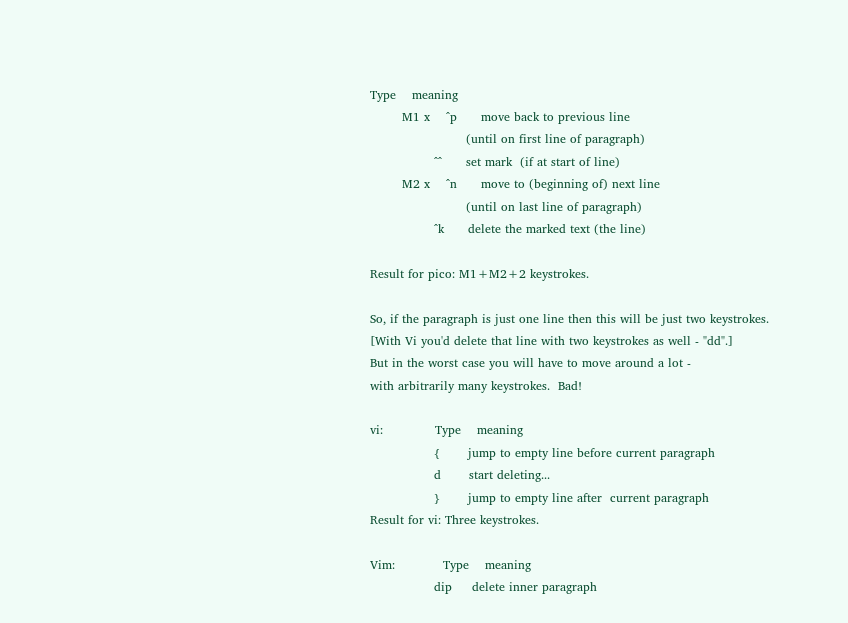Type    meaning
        M1 x    ^p      move back to previous line
                        (until on first line of paragraph)
                ^^      set mark  (if at start of line)
        M2 x    ^n      move to (beginning of) next line
                        (until on last line of paragraph)
                ^k      delete the marked text (the line)

Result for pico: M1+M2+2 keystrokes.

So, if the paragraph is just one line then this will be just two keystrokes.
[With Vi you'd delete that line with two keystrokes as well - "dd".]
But in the worst case you will have to move around a lot -
with arbitrarily many keystrokes.  Bad!

vi:             Type    meaning
                {       jump to empty line before current paragraph
                d       start deleting...
                }       jump to empty line after  current paragraph
Result for vi: Three keystrokes.

Vim:            Type    meaning
                dip     delete inner paragraph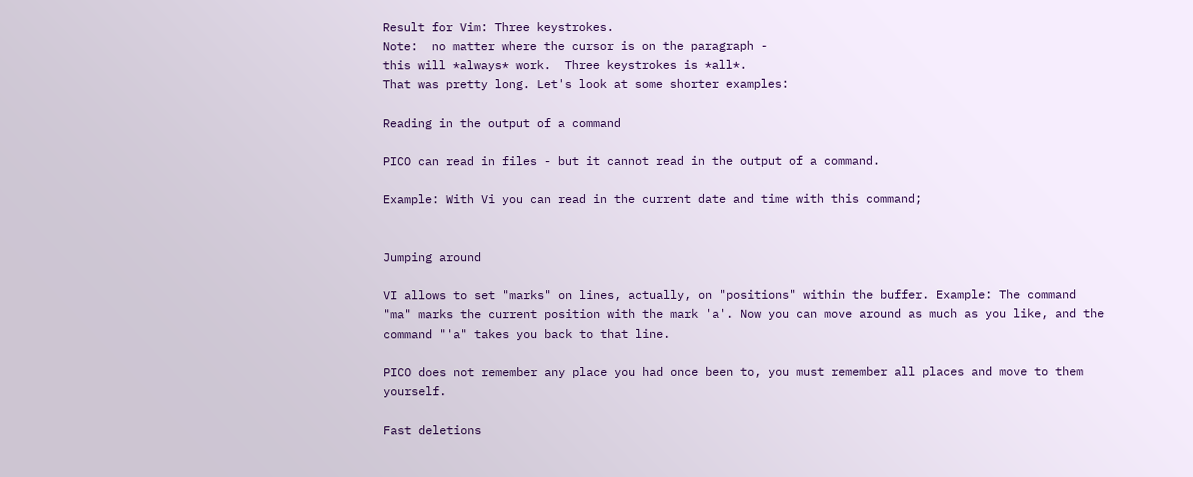Result for Vim: Three keystrokes.
Note:  no matter where the cursor is on the paragraph -
this will *always* work.  Three keystrokes is *all*.
That was pretty long. Let's look at some shorter examples:

Reading in the output of a command

PICO can read in files - but it cannot read in the output of a command.

Example: With Vi you can read in the current date and time with this command;


Jumping around

VI allows to set "marks" on lines, actually, on "positions" within the buffer. Example: The command "ma" marks the current position with the mark 'a'. Now you can move around as much as you like, and the command "'a" takes you back to that line.

PICO does not remember any place you had once been to, you must remember all places and move to them yourself.

Fast deletions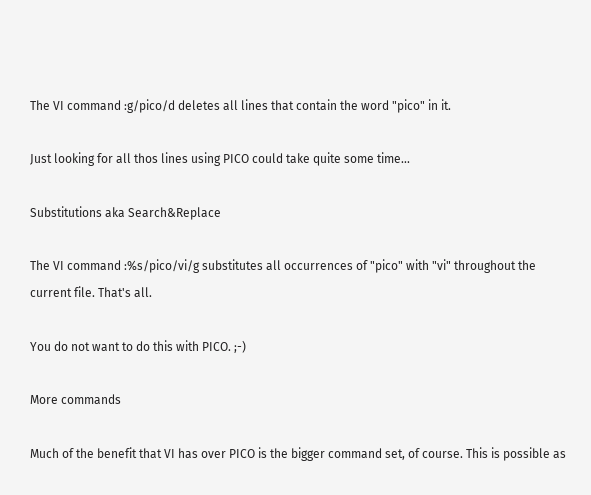The VI command :g/pico/d deletes all lines that contain the word "pico" in it.

Just looking for all thos lines using PICO could take quite some time...

Substitutions aka Search&Replace

The VI command :%s/pico/vi/g substitutes all occurrences of "pico" with "vi" throughout the current file. That's all.

You do not want to do this with PICO. ;-)

More commands

Much of the benefit that VI has over PICO is the bigger command set, of course. This is possible as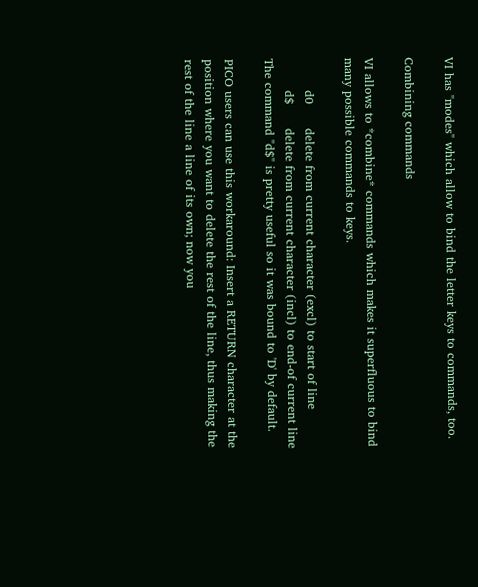VI has "modes" which allow to bind the letter keys to commands, too.

Combining commands

VI allows to *combine* commands which makes it superfluous to bind many possible commands to keys.

        d0      delete from current character (excl) to start of line
        d$      delete from current character (incl) to end-of current line
The command "d$" is pretty useful so it was bound to 'D' by default.

PICO users can use this workaround: Insert a RETURN character at the position where you want to delete the rest of the line, thus making the rest of the line a line of its own; now you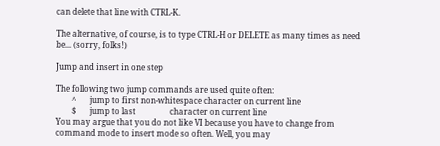can delete that line with CTRL-K.

The alternative, of course, is to type CTRL-H or DELETE as many times as need be... (sorry, folks!)

Jump and insert in one step

The following two jump commands are used quite often:
        ^       jump to first non-whitespace character on current line
        $       jump to last                 character on current line
You may argue that you do not like VI because you have to change from command mode to insert mode so often. Well, you may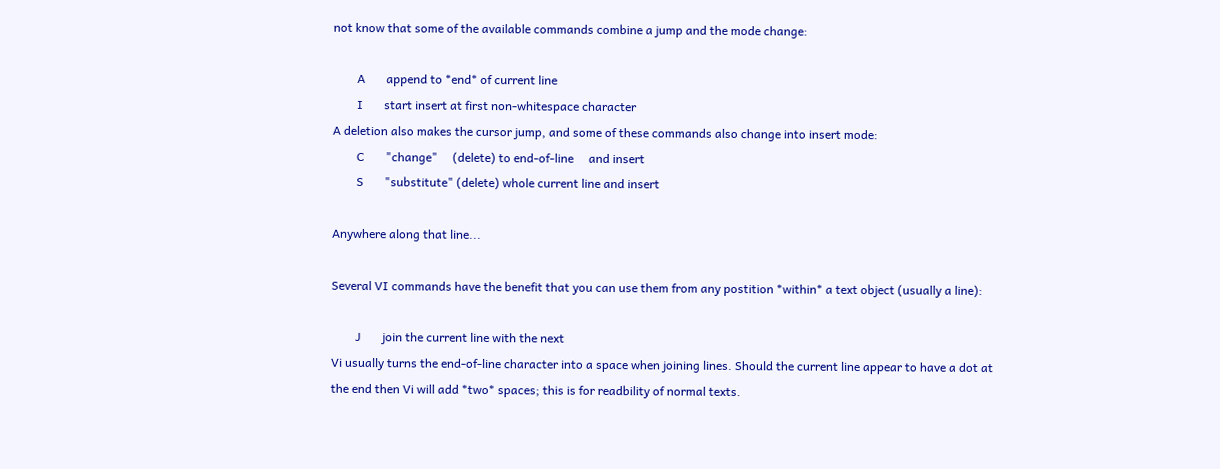not know that some of the available commands combine a jump and the mode change:

        A       append to *end* of current line
        I       start insert at first non-whitespace character
A deletion also makes the cursor jump, and some of these commands also change into insert mode:
        C       "change"     (delete) to end-of-line     and insert
        S       "substitute" (delete) whole current line and insert

Anywhere along that line...

Several VI commands have the benefit that you can use them from any postition *within* a text object (usually a line):

        J       join the current line with the next
Vi usually turns the end-of-line character into a space when joining lines. Should the current line appear to have a dot at the end then Vi will add *two* spaces; this is for readbility of normal texts.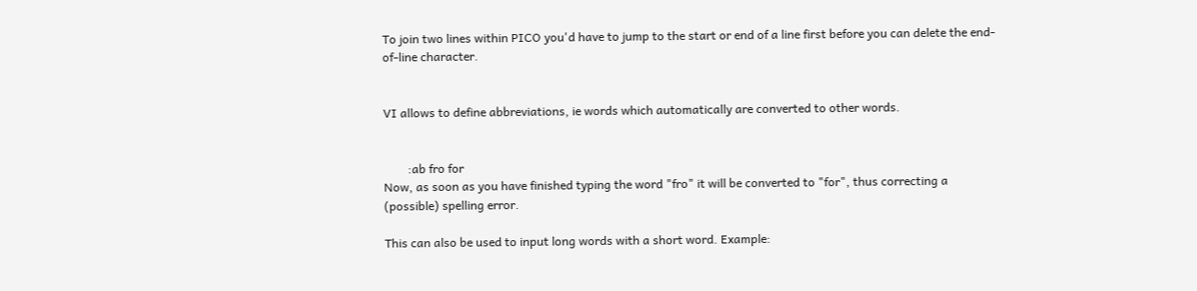To join two lines within PICO you'd have to jump to the start or end of a line first before you can delete the end-of-line character.


VI allows to define abbreviations, ie words which automatically are converted to other words.


        :ab fro for
Now, as soon as you have finished typing the word "fro" it will be converted to "for", thus correcting a (possible) spelling error.

This can also be used to input long words with a short word. Example: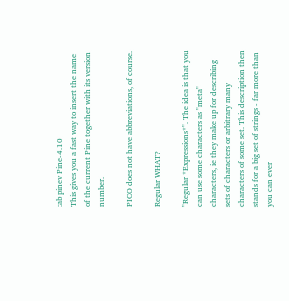:ab pinev Pine-4.10
This gives you a fast way to insert the name of the current Pine together with its version number.

PICO does not have abbreviations, of course.

Regular WHAT?

"Regular *Expressions*". The idea is that you can use some characters as "meta" characters, ie they make up for describing sets of characters or arbitrary many characters of some set. This description then stands for a big set of strings - far more than you can ever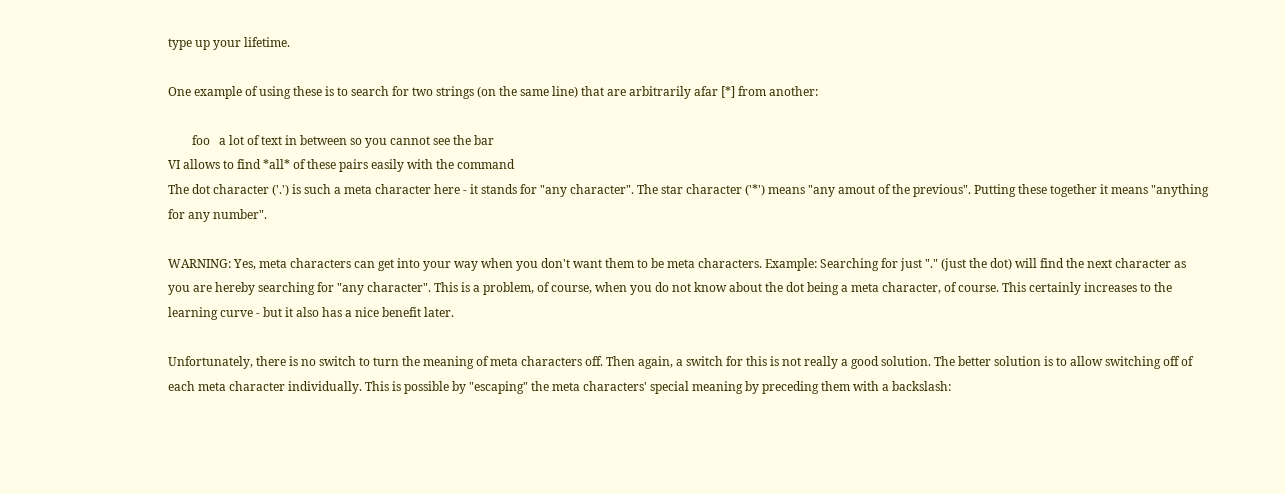type up your lifetime.

One example of using these is to search for two strings (on the same line) that are arbitrarily afar [*] from another:

        foo   a lot of text in between so you cannot see the bar
VI allows to find *all* of these pairs easily with the command
The dot character ('.') is such a meta character here - it stands for "any character". The star character ('*') means "any amout of the previous". Putting these together it means "anything for any number".

WARNING: Yes, meta characters can get into your way when you don't want them to be meta characters. Example: Searching for just "." (just the dot) will find the next character as you are hereby searching for "any character". This is a problem, of course, when you do not know about the dot being a meta character, of course. This certainly increases to the learning curve - but it also has a nice benefit later.

Unfortunately, there is no switch to turn the meaning of meta characters off. Then again, a switch for this is not really a good solution. The better solution is to allow switching off of each meta character individually. This is possible by "escaping" the meta characters' special meaning by preceding them with a backslash: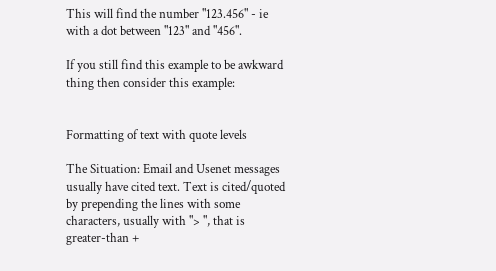This will find the number "123.456" - ie with a dot between "123" and "456".

If you still find this example to be awkward thing then consider this example:


Formatting of text with quote levels

The Situation: Email and Usenet messages usually have cited text. Text is cited/quoted by prepending the lines with some characters, usually with "> ", that is greater-than +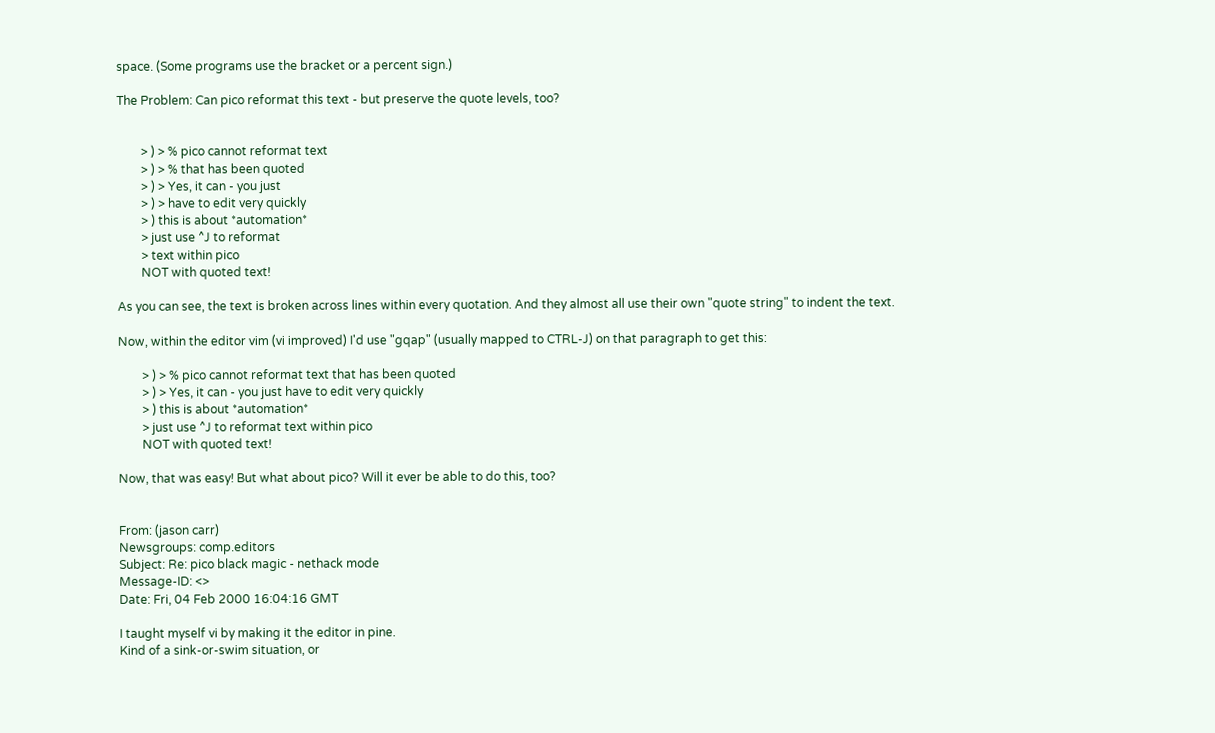space. (Some programs use the bracket or a percent sign.)

The Problem: Can pico reformat this text - but preserve the quote levels, too?


        > ) > % pico cannot reformat text
        > ) > % that has been quoted
        > ) > Yes, it can - you just
        > ) > have to edit very quickly
        > ) this is about *automation*
        > just use ^J to reformat
        > text within pico
        NOT with quoted text!

As you can see, the text is broken across lines within every quotation. And they almost all use their own "quote string" to indent the text.

Now, within the editor vim (vi improved) I'd use "gqap" (usually mapped to CTRL-J) on that paragraph to get this:

        > ) > % pico cannot reformat text that has been quoted
        > ) > Yes, it can - you just have to edit very quickly
        > ) this is about *automation*
        > just use ^J to reformat text within pico
        NOT with quoted text!

Now, that was easy! But what about pico? Will it ever be able to do this, too?


From: (jason carr)
Newsgroups: comp.editors
Subject: Re: pico black magic - nethack mode
Message-ID: <>
Date: Fri, 04 Feb 2000 16:04:16 GMT

I taught myself vi by making it the editor in pine.
Kind of a sink-or-swim situation, or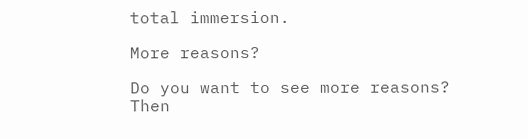total immersion.

More reasons?

Do you want to see more reasons? Then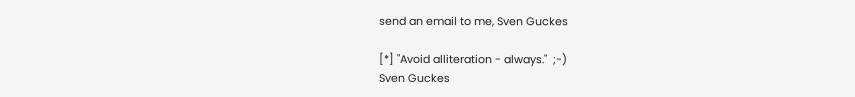send an email to me, Sven Guckes

[*] "Avoid alliteration - always."  ;-)
Sven Guckes